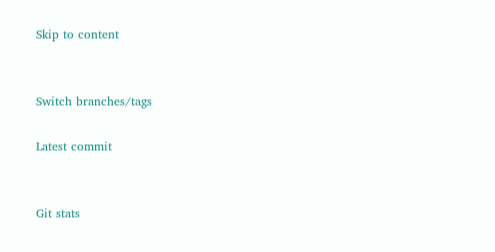Skip to content


Switch branches/tags

Latest commit


Git stats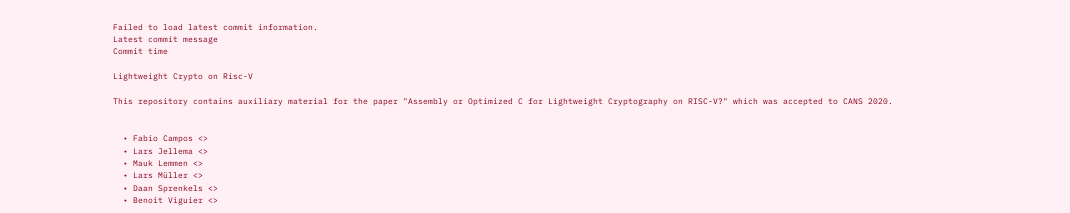Failed to load latest commit information.
Latest commit message
Commit time

Lightweight Crypto on Risc-V

This repository contains auxiliary material for the paper "Assembly or Optimized C for Lightweight Cryptography on RISC-V?" which was accepted to CANS 2020.


  • Fabio Campos <>
  • Lars Jellema <>
  • Mauk Lemmen <>
  • Lars Müller <>
  • Daan Sprenkels <>
  • Benoit Viguier <>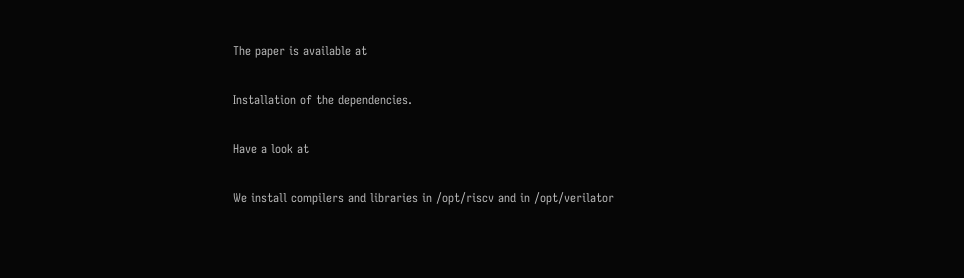The paper is available at

Installation of the dependencies.

Have a look at

We install compilers and libraries in /opt/riscv and in /opt/verilator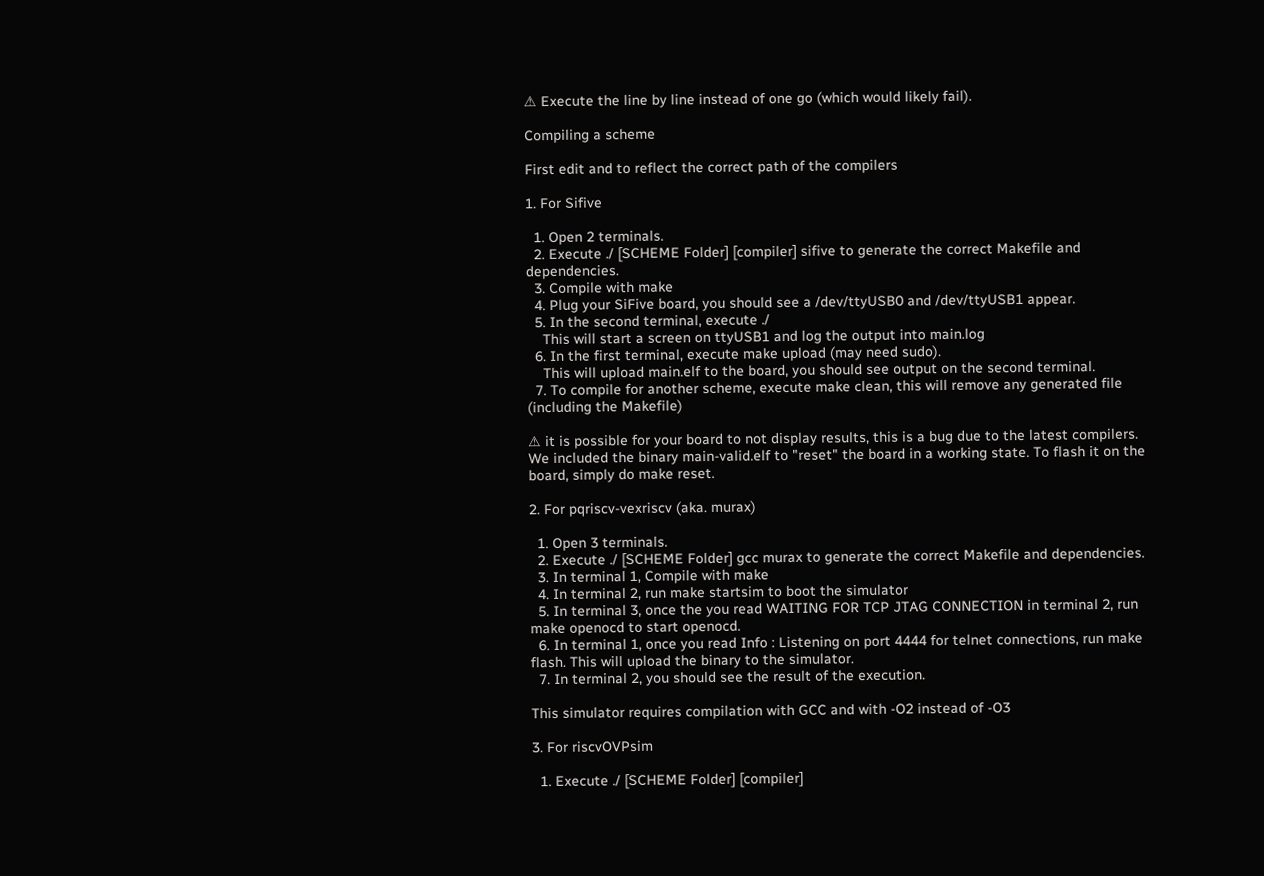⚠ Execute the line by line instead of one go (which would likely fail).

Compiling a scheme

First edit and to reflect the correct path of the compilers

1. For Sifive

  1. Open 2 terminals.
  2. Execute ./ [SCHEME Folder] [compiler] sifive to generate the correct Makefile and dependencies.
  3. Compile with make
  4. Plug your SiFive board, you should see a /dev/ttyUSB0 and /dev/ttyUSB1 appear.
  5. In the second terminal, execute ./
    This will start a screen on ttyUSB1 and log the output into main.log
  6. In the first terminal, execute make upload (may need sudo).
    This will upload main.elf to the board, you should see output on the second terminal.
  7. To compile for another scheme, execute make clean, this will remove any generated file (including the Makefile)

⚠ it is possible for your board to not display results, this is a bug due to the latest compilers. We included the binary main-valid.elf to "reset" the board in a working state. To flash it on the board, simply do make reset.

2. For pqriscv-vexriscv (aka. murax)

  1. Open 3 terminals.
  2. Execute ./ [SCHEME Folder] gcc murax to generate the correct Makefile and dependencies.
  3. In terminal 1, Compile with make
  4. In terminal 2, run make startsim to boot the simulator
  5. In terminal 3, once the you read WAITING FOR TCP JTAG CONNECTION in terminal 2, run make openocd to start openocd.
  6. In terminal 1, once you read Info : Listening on port 4444 for telnet connections, run make flash. This will upload the binary to the simulator.
  7. In terminal 2, you should see the result of the execution.

This simulator requires compilation with GCC and with -O2 instead of -O3

3. For riscvOVPsim

  1. Execute ./ [SCHEME Folder] [compiler]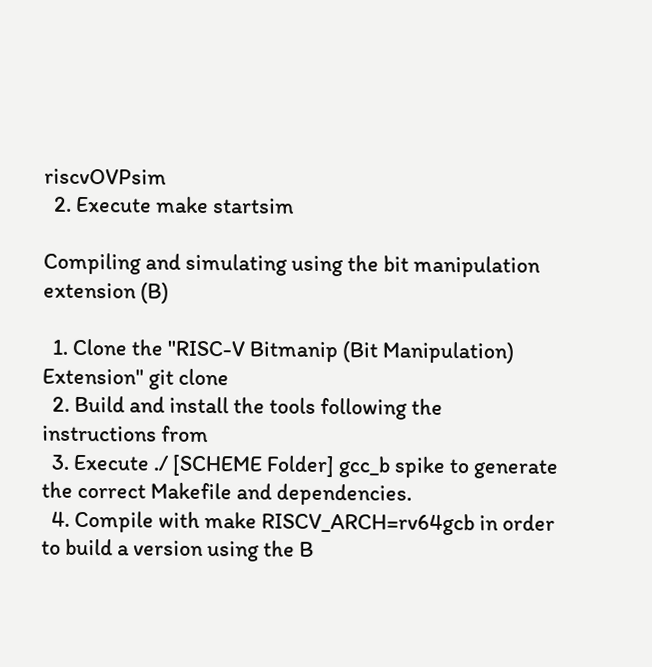riscvOVPsim
  2. Execute make startsim

Compiling and simulating using the bit manipulation extension (B)

  1. Clone the "RISC-V Bitmanip (Bit Manipulation) Extension" git clone
  2. Build and install the tools following the instructions from
  3. Execute ./ [SCHEME Folder] gcc_b spike to generate the correct Makefile and dependencies.
  4. Compile with make RISCV_ARCH=rv64gcb in order to build a version using the B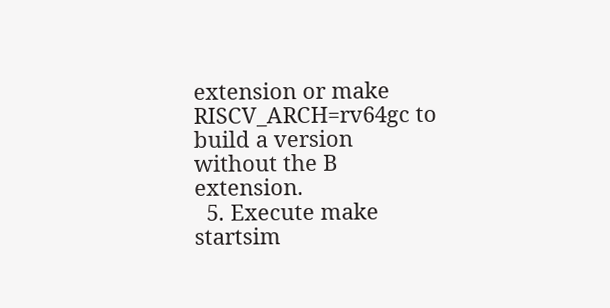extension or make RISCV_ARCH=rv64gc to build a version without the B extension.
  5. Execute make startsim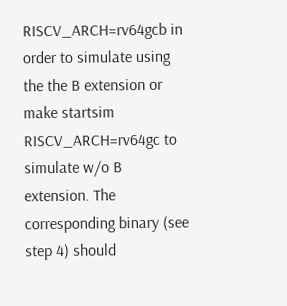RISCV_ARCH=rv64gcb in order to simulate using the the B extension or make startsim RISCV_ARCH=rv64gc to simulate w/o B extension. The corresponding binary (see step 4) should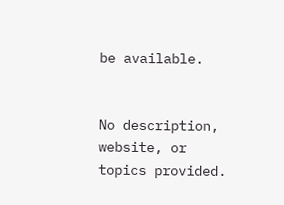be available.


No description, website, or topics provided.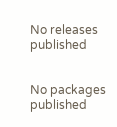No releases published


No packages published